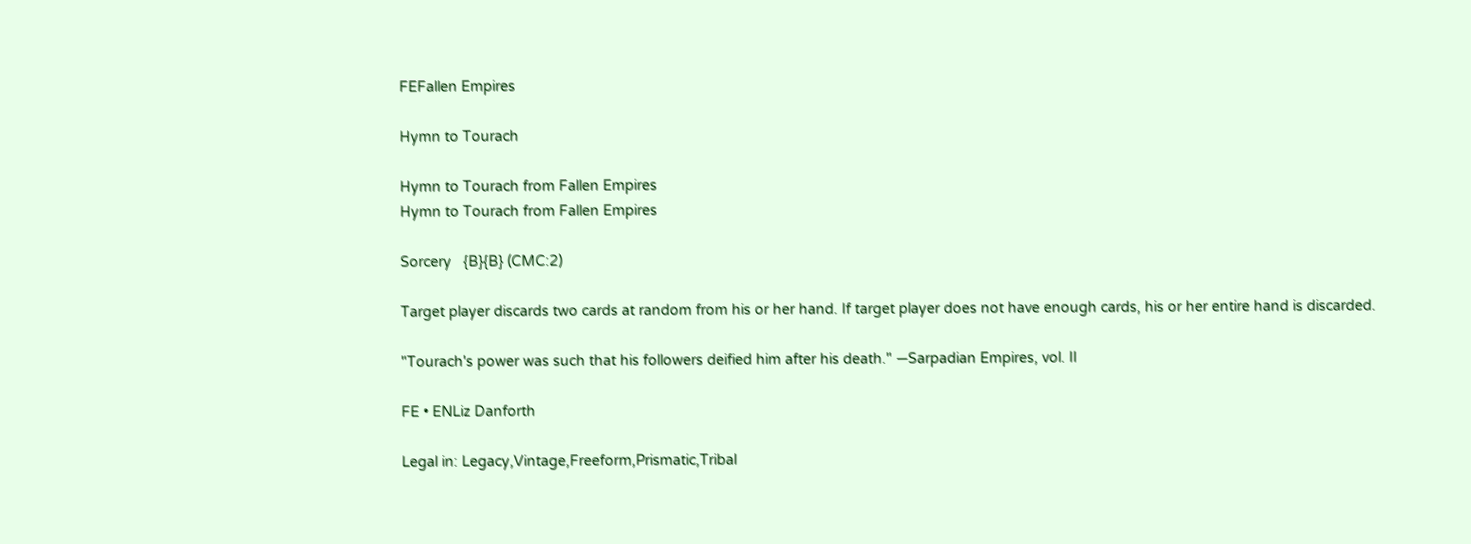FEFallen Empires

Hymn to Tourach

Hymn to Tourach from Fallen Empires
Hymn to Tourach from Fallen Empires

Sorcery   {B}{B} (CMC:2)

Target player discards two cards at random from his or her hand. If target player does not have enough cards, his or her entire hand is discarded.

"Tourach's power was such that his followers deified him after his death." —Sarpadian Empires, vol. II

FE • ENLiz Danforth

Legal in: Legacy,Vintage,Freeform,Prismatic,Tribal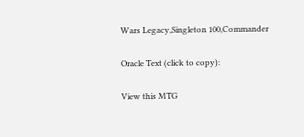Wars Legacy,Singleton 100,Commander

Oracle Text (click to copy):

View this MTG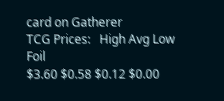card on Gatherer
TCG Prices:   High Avg Low   Foil
$3.60 $0.58 $0.12 $0.00